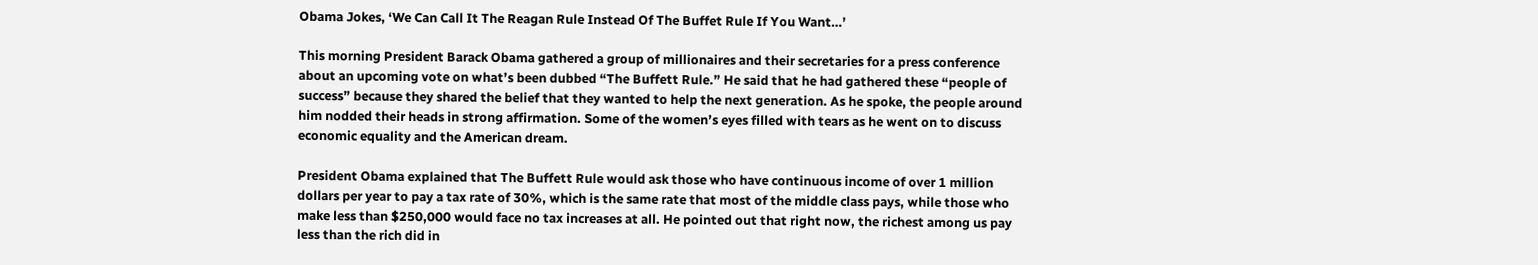Obama Jokes, ‘We Can Call It The Reagan Rule Instead Of The Buffet Rule If You Want…’

This morning President Barack Obama gathered a group of millionaires and their secretaries for a press conference about an upcoming vote on what’s been dubbed “The Buffett Rule.” He said that he had gathered these “people of success” because they shared the belief that they wanted to help the next generation. As he spoke, the people around him nodded their heads in strong affirmation. Some of the women’s eyes filled with tears as he went on to discuss economic equality and the American dream.

President Obama explained that The Buffett Rule would ask those who have continuous income of over 1 million dollars per year to pay a tax rate of 30%, which is the same rate that most of the middle class pays, while those who make less than $250,000 would face no tax increases at all. He pointed out that right now, the richest among us pay less than the rich did in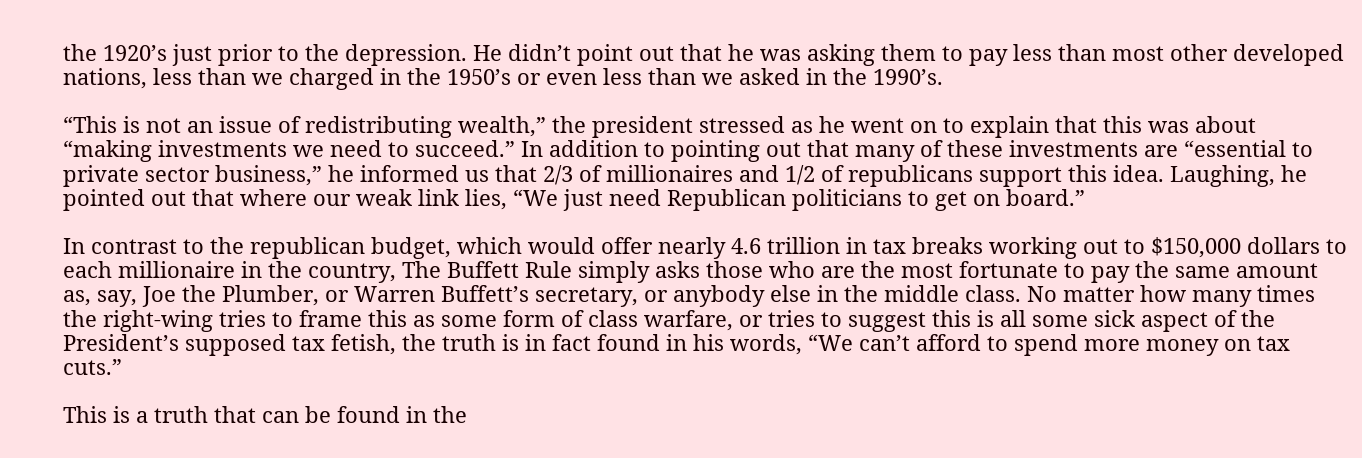the 1920’s just prior to the depression. He didn’t point out that he was asking them to pay less than most other developed nations, less than we charged in the 1950’s or even less than we asked in the 1990’s.

“This is not an issue of redistributing wealth,” the president stressed as he went on to explain that this was about “making investments we need to succeed.” In addition to pointing out that many of these investments are “essential to private sector business,” he informed us that 2/3 of millionaires and 1/2 of republicans support this idea. Laughing, he pointed out that where our weak link lies, “We just need Republican politicians to get on board.”

In contrast to the republican budget, which would offer nearly 4.6 trillion in tax breaks working out to $150,000 dollars to each millionaire in the country, The Buffett Rule simply asks those who are the most fortunate to pay the same amount as, say, Joe the Plumber, or Warren Buffett’s secretary, or anybody else in the middle class. No matter how many times the right-wing tries to frame this as some form of class warfare, or tries to suggest this is all some sick aspect of the President’s supposed tax fetish, the truth is in fact found in his words, “We can’t afford to spend more money on tax cuts.”

This is a truth that can be found in the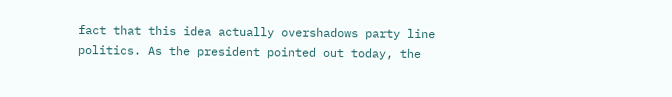fact that this idea actually overshadows party line politics. As the president pointed out today, the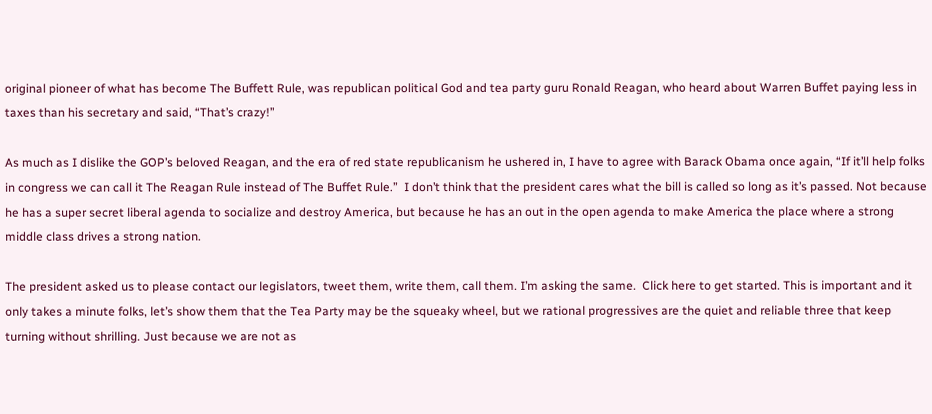original pioneer of what has become The Buffett Rule, was republican political God and tea party guru Ronald Reagan, who heard about Warren Buffet paying less in taxes than his secretary and said, “That’s crazy!”

As much as I dislike the GOP’s beloved Reagan, and the era of red state republicanism he ushered in, I have to agree with Barack Obama once again, “If it’ll help folks in congress we can call it The Reagan Rule instead of The Buffet Rule.”  I don’t think that the president cares what the bill is called so long as it’s passed. Not because he has a super secret liberal agenda to socialize and destroy America, but because he has an out in the open agenda to make America the place where a strong middle class drives a strong nation.

The president asked us to please contact our legislators, tweet them, write them, call them. I’m asking the same.  Click here to get started. This is important and it only takes a minute folks, let’s show them that the Tea Party may be the squeaky wheel, but we rational progressives are the quiet and reliable three that keep turning without shrilling. Just because we are not as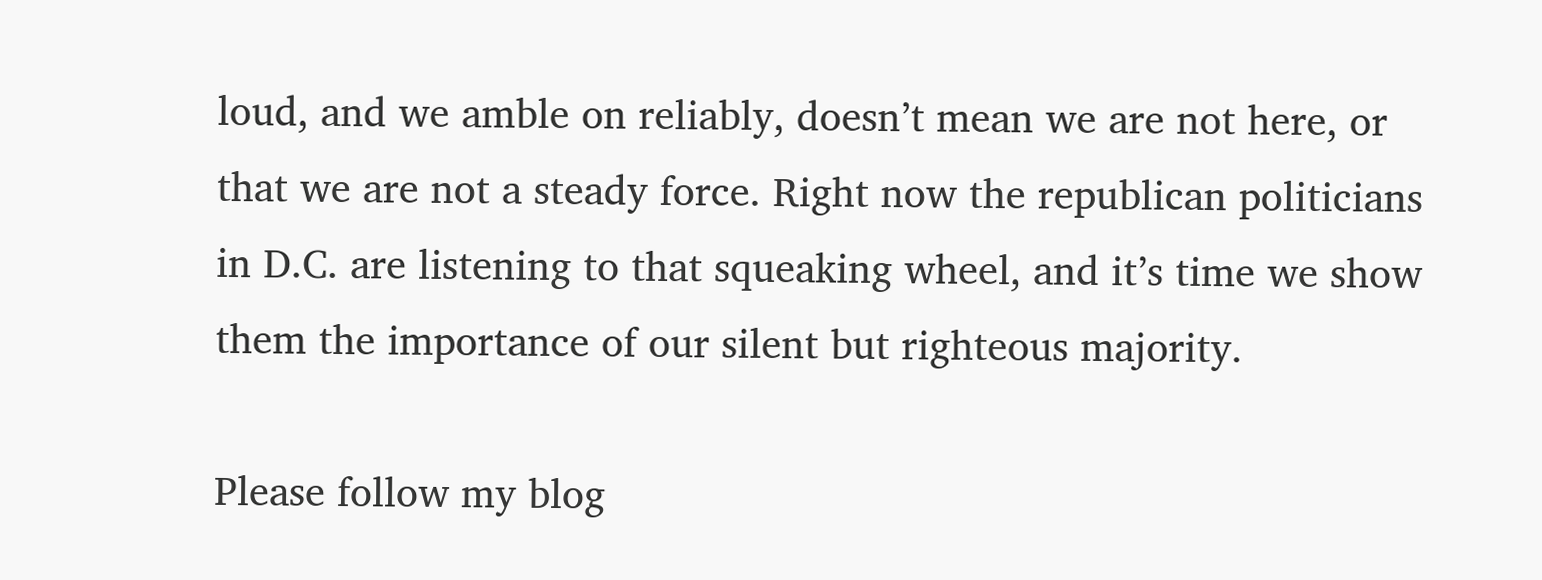loud, and we amble on reliably, doesn’t mean we are not here, or that we are not a steady force. Right now the republican politicians in D.C. are listening to that squeaking wheel, and it’s time we show them the importance of our silent but righteous majority.

Please follow my blog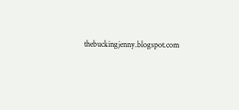thebuckingjenny.blogspot.com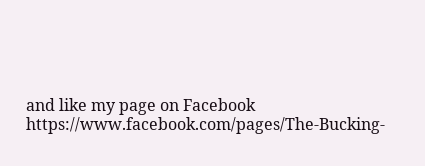and like my page on Facebook https://www.facebook.com/pages/The-Bucking-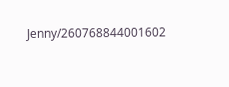Jenny/260768844001602